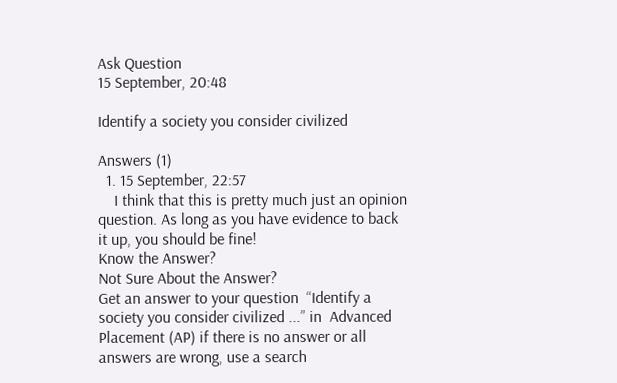Ask Question
15 September, 20:48

Identify a society you consider civilized

Answers (1)
  1. 15 September, 22:57
    I think that this is pretty much just an opinion question. As long as you have evidence to back it up, you should be fine!
Know the Answer?
Not Sure About the Answer?
Get an answer to your question  “Identify a society you consider civilized ...” in  Advanced Placement (AP) if there is no answer or all answers are wrong, use a search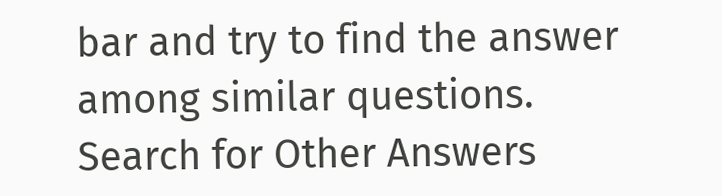bar and try to find the answer among similar questions.
Search for Other Answers